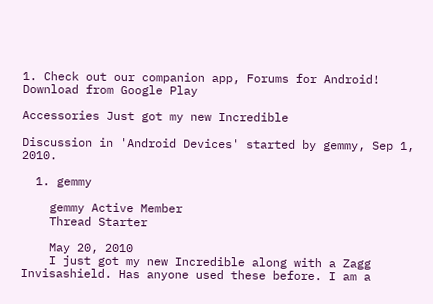1. Check out our companion app, Forums for Android! Download from Google Play

Accessories Just got my new Incredible

Discussion in 'Android Devices' started by gemmy, Sep 1, 2010.

  1. gemmy

    gemmy Active Member
    Thread Starter

    May 20, 2010
    I just got my new Incredible along with a Zagg Invisashield. Has anyone used these before. I am a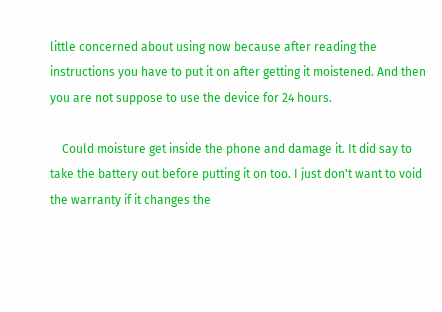little concerned about using now because after reading the instructions you have to put it on after getting it moistened. And then you are not suppose to use the device for 24 hours.

    Could moisture get inside the phone and damage it. It did say to take the battery out before putting it on too. I just don't want to void the warranty if it changes the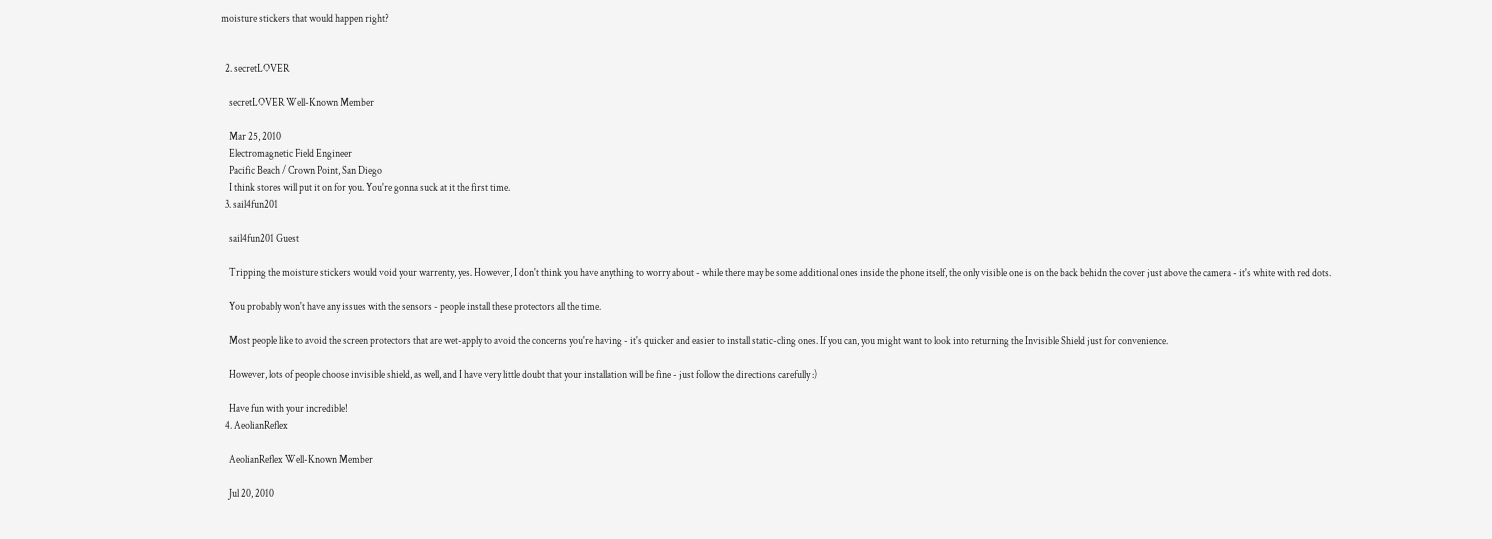moisture stickers that would happen right?


  2. secretLOVER

    secretLOVER Well-Known Member

    Mar 25, 2010
    Electromagnetic Field Engineer
    Pacific Beach / Crown Point, San Diego
    I think stores will put it on for you. You're gonna suck at it the first time.
  3. sail4fun201

    sail4fun201 Guest

    Tripping the moisture stickers would void your warrenty, yes. However, I don't think you have anything to worry about - while there may be some additional ones inside the phone itself, the only visible one is on the back behidn the cover just above the camera - it's white with red dots.

    You probably won't have any issues with the sensors - people install these protectors all the time.

    Most people like to avoid the screen protectors that are wet-apply to avoid the concerns you're having - it's quicker and easier to install static-cling ones. If you can, you might want to look into returning the Invisible Shield just for convenience.

    However, lots of people choose invisible shield, as well, and I have very little doubt that your installation will be fine - just follow the directions carefully :)

    Have fun with your incredible!
  4. AeolianReflex

    AeolianReflex Well-Known Member

    Jul 20, 2010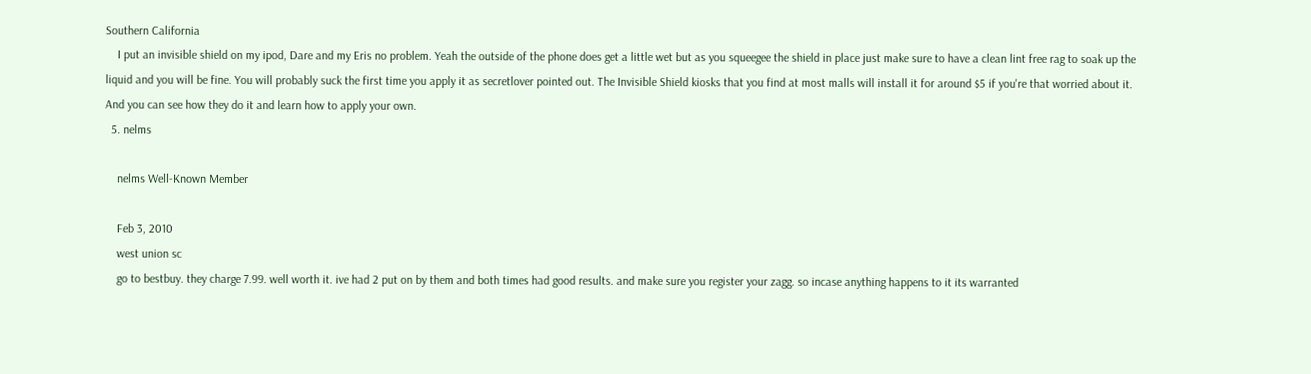Southern California
    I put an invisible shield on my ipod, Dare and my Eris no problem. Yeah the outside of the phone does get a little wet but as you squeegee the shield in place just make sure to have a clean lint free rag to soak up the liquid and you will be fine. You will probably suck the first time you apply it as secretlover pointed out. The Invisible Shield kiosks that you find at most malls will install it for around $5 if you're that worried about it. And you can see how they do it and learn how to apply your own.
  5. nelms

    nelms Well-Known Member

    Feb 3, 2010
    west union sc
    go to bestbuy. they charge 7.99. well worth it. ive had 2 put on by them and both times had good results. and make sure you register your zagg. so incase anything happens to it its warranted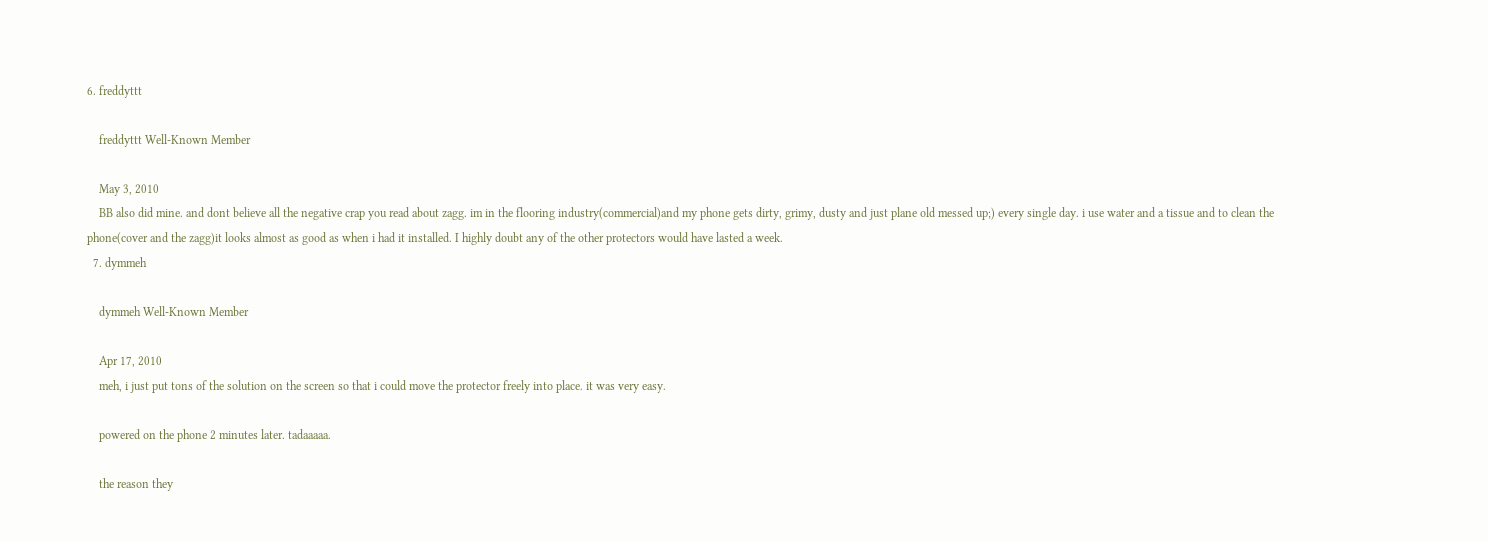6. freddyttt

    freddyttt Well-Known Member

    May 3, 2010
    BB also did mine. and dont believe all the negative crap you read about zagg. im in the flooring industry(commercial)and my phone gets dirty, grimy, dusty and just plane old messed up;) every single day. i use water and a tissue and to clean the phone(cover and the zagg)it looks almost as good as when i had it installed. I highly doubt any of the other protectors would have lasted a week.
  7. dymmeh

    dymmeh Well-Known Member

    Apr 17, 2010
    meh, i just put tons of the solution on the screen so that i could move the protector freely into place. it was very easy.

    powered on the phone 2 minutes later. tadaaaaa.

    the reason they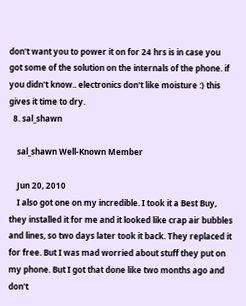don't want you to power it on for 24 hrs is in case you got some of the solution on the internals of the phone. if you didn't know.. electronics don't like moisture :) this gives it time to dry.
  8. sal_shawn

    sal_shawn Well-Known Member

    Jun 20, 2010
    I also got one on my incredible. I took it a Best Buy, they installed it for me and it looked like crap air bubbles and lines, so two days later took it back. They replaced it for free. But I was mad worried about stuff they put on my phone. But I got that done like two months ago and don't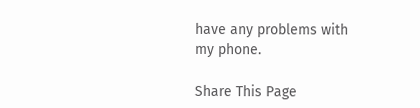have any problems with my phone.

Share This Page